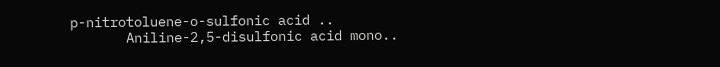p-nitrotoluene-o-sulfonic acid ..
       Aniline-2,5-disulfonic acid mono..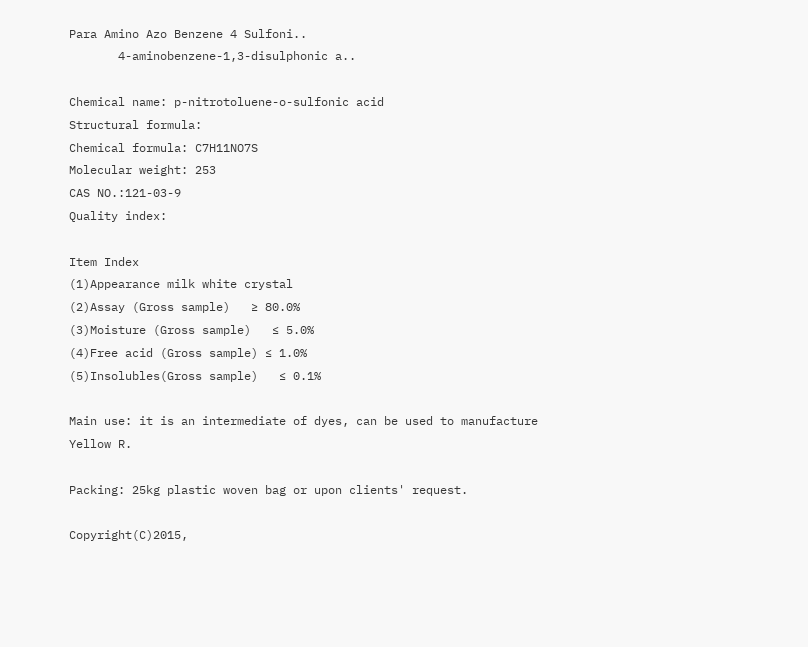Para Amino Azo Benzene 4 Sulfoni..
       4-aminobenzene-1,3-disulphonic a..

Chemical name: p-nitrotoluene-o-sulfonic acid
Structural formula:
Chemical formula: C7H11NO7S
Molecular weight: 253
CAS NO.:121-03-9
Quality index:

Item Index
(1)Appearance milk white crystal
(2)Assay (Gross sample)   ≥ 80.0%
(3)Moisture (Gross sample)   ≤ 5.0%
(4)Free acid (Gross sample) ≤ 1.0%
(5)Insolubles(Gross sample)   ≤ 0.1%

Main use: it is an intermediate of dyes, can be used to manufacture Yellow R.

Packing: 25kg plastic woven bag or upon clients' request.

Copyright(C)2015,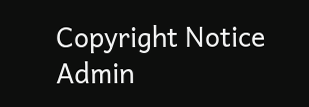Copyright Notice Admin